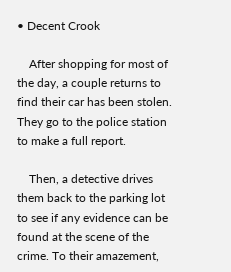• Decent Crook

    After shopping for most of the day, a couple returns to find their car has been stolen. They go to the police station to make a full report.

    Then, a detective drives them back to the parking lot to see if any evidence can be found at the scene of the crime. To their amazement,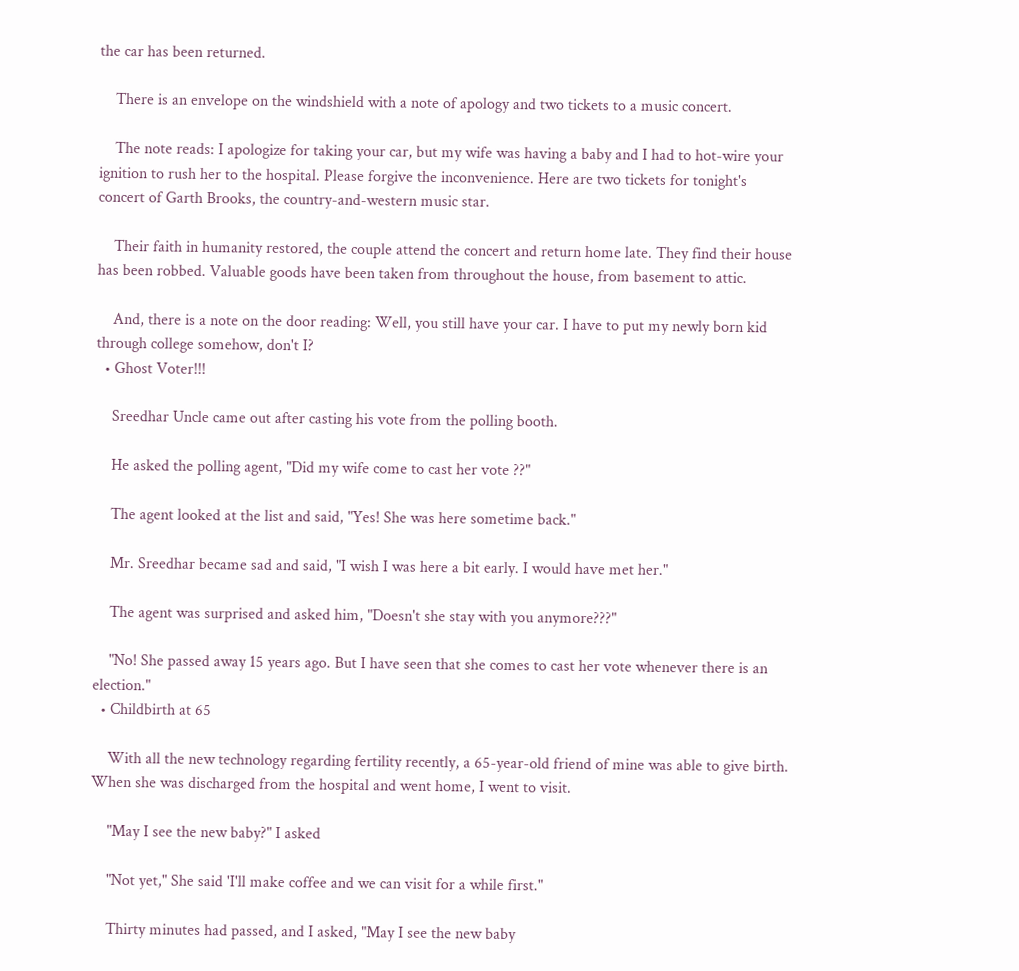the car has been returned.

    There is an envelope on the windshield with a note of apology and two tickets to a music concert.

    The note reads: I apologize for taking your car, but my wife was having a baby and I had to hot-wire your ignition to rush her to the hospital. Please forgive the inconvenience. Here are two tickets for tonight's concert of Garth Brooks, the country-and-western music star.

    Their faith in humanity restored, the couple attend the concert and return home late. They find their house has been robbed. Valuable goods have been taken from throughout the house, from basement to attic.

    And, there is a note on the door reading: Well, you still have your car. I have to put my newly born kid through college somehow, don't I?
  • Ghost Voter!!!

    Sreedhar Uncle came out after casting his vote from the polling booth.

    He asked the polling agent, "Did my wife come to cast her vote ??"

    The agent looked at the list and said, "Yes! She was here sometime back."

    Mr. Sreedhar became sad and said, "I wish I was here a bit early. I would have met her."

    The agent was surprised and asked him, "Doesn't she stay with you anymore???"

    "No! She passed away 15 years ago. But I have seen that she comes to cast her vote whenever there is an election."
  • Childbirth at 65

    With all the new technology regarding fertility recently, a 65-year-old friend of mine was able to give birth. When she was discharged from the hospital and went home, I went to visit.

    "May I see the new baby?" I asked

    "Not yet," She said 'I'll make coffee and we can visit for a while first."

    Thirty minutes had passed, and I asked, "May I see the new baby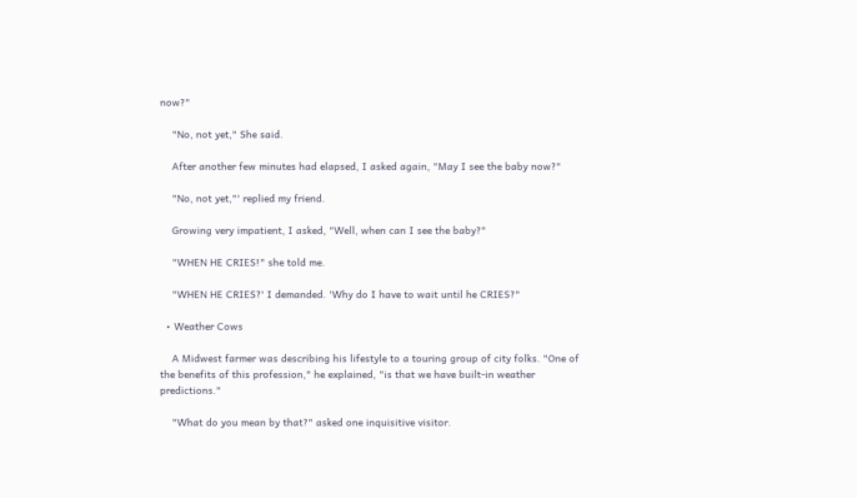now?"

    "No, not yet," She said.

    After another few minutes had elapsed, I asked again, "May I see the baby now?"

    "No, not yet,"' replied my friend.

    Growing very impatient, I asked, "Well, when can I see the baby?"

    "WHEN HE CRIES!" she told me.

    "WHEN HE CRIES?' I demanded. 'Why do I have to wait until he CRIES?"

  • Weather Cows

    A Midwest farmer was describing his lifestyle to a touring group of city folks. "One of the benefits of this profession," he explained, "is that we have built-in weather predictions."

    "What do you mean by that?" asked one inquisitive visitor.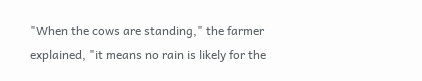"When the cows are standing," the farmer explained, "it means no rain is likely for the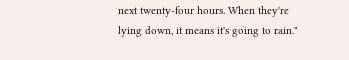next twenty-four hours. When they're lying down, it means it's going to rain."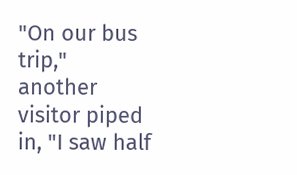"On our bus trip," another visitor piped in, "I saw half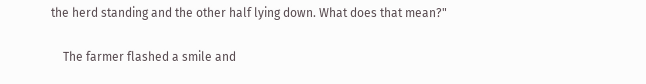the herd standing and the other half lying down. What does that mean?"

    The farmer flashed a smile and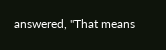answered, "That means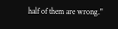half of them are wrong."